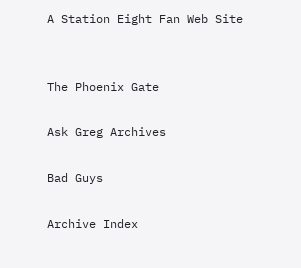A Station Eight Fan Web Site


The Phoenix Gate

Ask Greg Archives

Bad Guys

Archive Index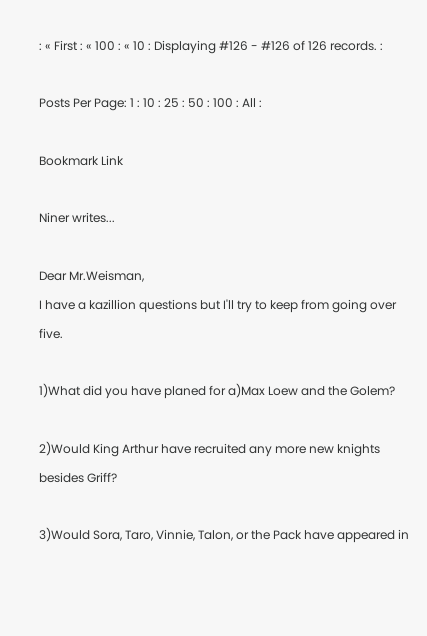: « First : « 100 : « 10 : Displaying #126 - #126 of 126 records. :

Posts Per Page: 1 : 10 : 25 : 50 : 100 : All :

Bookmark Link

Niner writes...

Dear Mr.Weisman,
I have a kazillion questions but I'll try to keep from going over five.

1)What did you have planed for a)Max Loew and the Golem?

2)Would King Arthur have recruited any more new knights besides Griff?

3)Would Sora, Taro, Vinnie, Talon, or the Pack have appeared in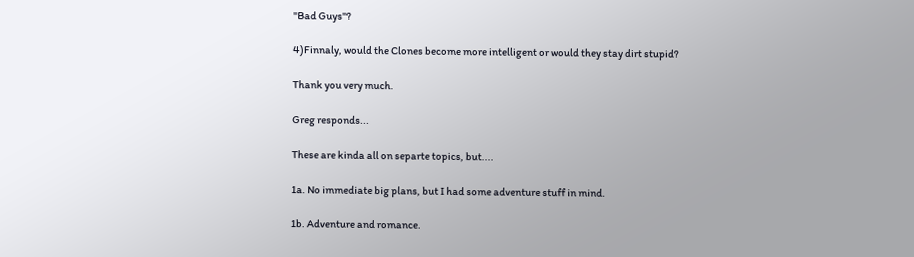"Bad Guys"?

4)Finnaly, would the Clones become more intelligent or would they stay dirt stupid?

Thank you very much.

Greg responds...

These are kinda all on separte topics, but....

1a. No immediate big plans, but I had some adventure stuff in mind.

1b. Adventure and romance.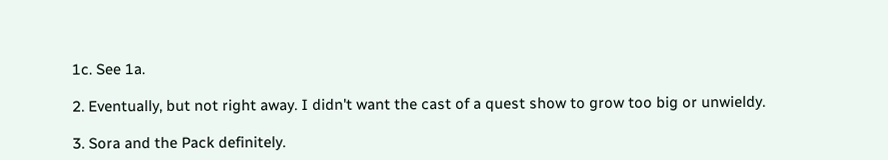1c. See 1a.

2. Eventually, but not right away. I didn't want the cast of a quest show to grow too big or unwieldy.

3. Sora and the Pack definitely.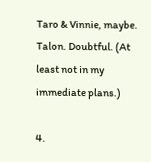Taro & Vinnie, maybe. Talon. Doubtful. (At least not in my immediate plans.)

4.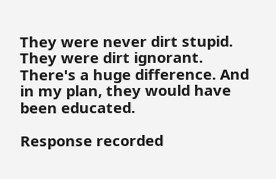They were never dirt stupid. They were dirt ignorant. There's a huge difference. And in my plan, they would have been educated.

Response recorded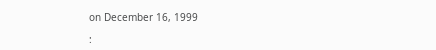on December 16, 1999

: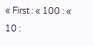« First : « 100 : « 10 :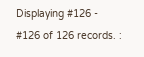Displaying #126 - #126 of 126 records. :